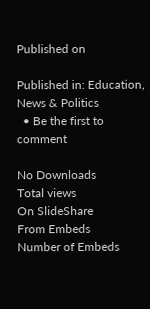Published on

Published in: Education, News & Politics
  • Be the first to comment

No Downloads
Total views
On SlideShare
From Embeds
Number of Embeds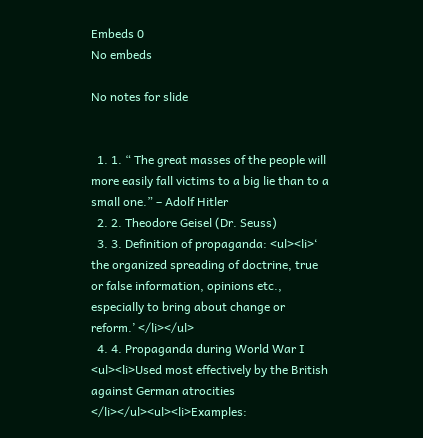Embeds 0
No embeds

No notes for slide


  1. 1. “ The great masses of the people will more easily fall victims to a big lie than to a small one.” – Adolf Hitler
  2. 2. Theodore Geisel (Dr. Seuss)
  3. 3. Definition of propaganda: <ul><li>‘ the organized spreading of doctrine, true or false information, opinions etc., especially to bring about change or reform.’ </li></ul>
  4. 4. Propaganda during World War I <ul><li>Used most effectively by the British against German atrocities </li></ul><ul><li>Examples: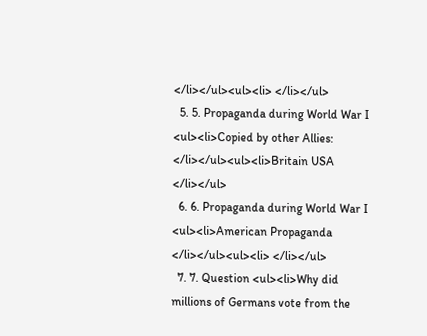</li></ul><ul><li> </li></ul>
  5. 5. Propaganda during World War I <ul><li>Copied by other Allies: </li></ul><ul><li>Britain USA </li></ul>
  6. 6. Propaganda during World War I <ul><li>American Propaganda </li></ul><ul><li> </li></ul>
  7. 7. Question <ul><li>Why did millions of Germans vote from the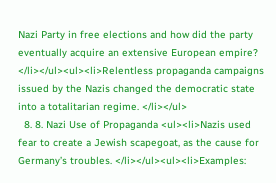Nazi Party in free elections and how did the party eventually acquire an extensive European empire? </li></ul><ul><li>Relentless propaganda campaigns issued by the Nazis changed the democratic state into a totalitarian regime. </li></ul>
  8. 8. Nazi Use of Propaganda <ul><li>Nazis used fear to create a Jewish scapegoat, as the cause for Germany’s troubles. </li></ul><ul><li>Examples: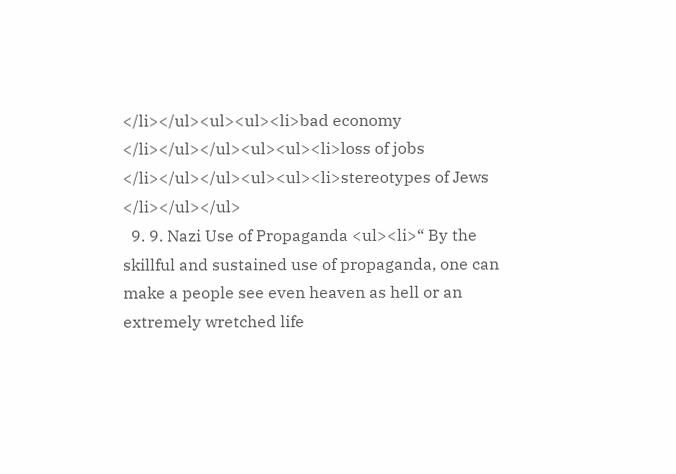</li></ul><ul><ul><li>bad economy </li></ul></ul><ul><ul><li>loss of jobs </li></ul></ul><ul><ul><li>stereotypes of Jews </li></ul></ul>
  9. 9. Nazi Use of Propaganda <ul><li>“ By the skillful and sustained use of propaganda, one can make a people see even heaven as hell or an extremely wretched life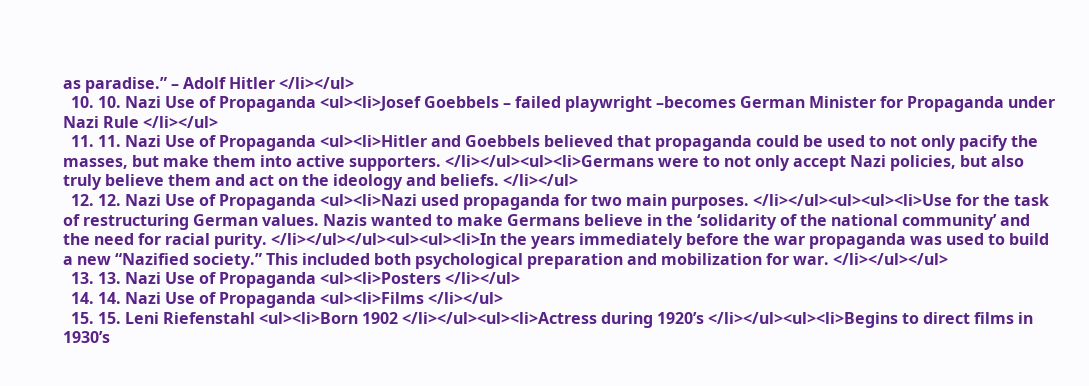as paradise.” – Adolf Hitler </li></ul>
  10. 10. Nazi Use of Propaganda <ul><li>Josef Goebbels – failed playwright –becomes German Minister for Propaganda under Nazi Rule </li></ul>
  11. 11. Nazi Use of Propaganda <ul><li>Hitler and Goebbels believed that propaganda could be used to not only pacify the masses, but make them into active supporters. </li></ul><ul><li>Germans were to not only accept Nazi policies, but also truly believe them and act on the ideology and beliefs. </li></ul>
  12. 12. Nazi Use of Propaganda <ul><li>Nazi used propaganda for two main purposes. </li></ul><ul><ul><li>Use for the task of restructuring German values. Nazis wanted to make Germans believe in the ‘solidarity of the national community’ and the need for racial purity. </li></ul></ul><ul><ul><li>In the years immediately before the war propaganda was used to build a new “Nazified society.” This included both psychological preparation and mobilization for war. </li></ul></ul>
  13. 13. Nazi Use of Propaganda <ul><li>Posters </li></ul>
  14. 14. Nazi Use of Propaganda <ul><li>Films </li></ul>
  15. 15. Leni Riefenstahl <ul><li>Born 1902 </li></ul><ul><li>Actress during 1920’s </li></ul><ul><li>Begins to direct films in 1930’s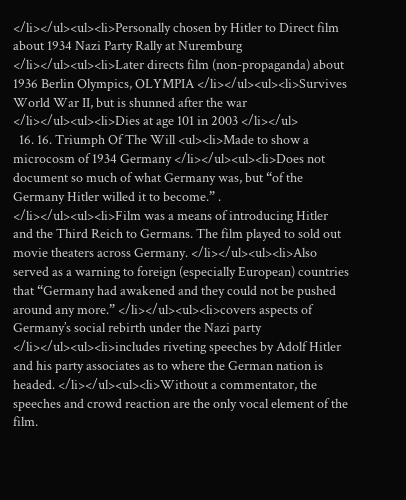</li></ul><ul><li>Personally chosen by Hitler to Direct film about 1934 Nazi Party Rally at Nuremburg </li></ul><ul><li>Later directs film (non-propaganda) about 1936 Berlin Olympics, OLYMPIA </li></ul><ul><li>Survives World War II, but is shunned after the war </li></ul><ul><li>Dies at age 101 in 2003 </li></ul>
  16. 16. Triumph Of The Will <ul><li>Made to show a microcosm of 1934 Germany </li></ul><ul><li>Does not document so much of what Germany was, but “of the Germany Hitler willed it to become.” . </li></ul><ul><li>Film was a means of introducing Hitler and the Third Reich to Germans. The film played to sold out movie theaters across Germany. </li></ul><ul><li>Also served as a warning to foreign (especially European) countries that “Germany had awakened and they could not be pushed around any more.” </li></ul><ul><li>covers aspects of Germany’s social rebirth under the Nazi party </li></ul><ul><li>includes riveting speeches by Adolf Hitler and his party associates as to where the German nation is headed. </li></ul><ul><li>Without a commentator, the speeches and crowd reaction are the only vocal element of the film.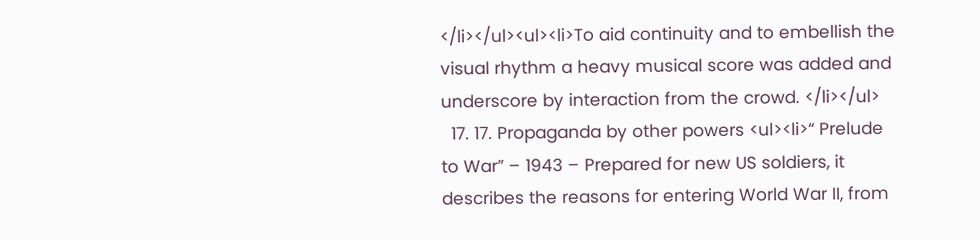</li></ul><ul><li>To aid continuity and to embellish the visual rhythm a heavy musical score was added and underscore by interaction from the crowd. </li></ul>
  17. 17. Propaganda by other powers <ul><li>“ Prelude to War” – 1943 – Prepared for new US soldiers, it describes the reasons for entering World War II, from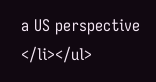a US perspective </li></ul>